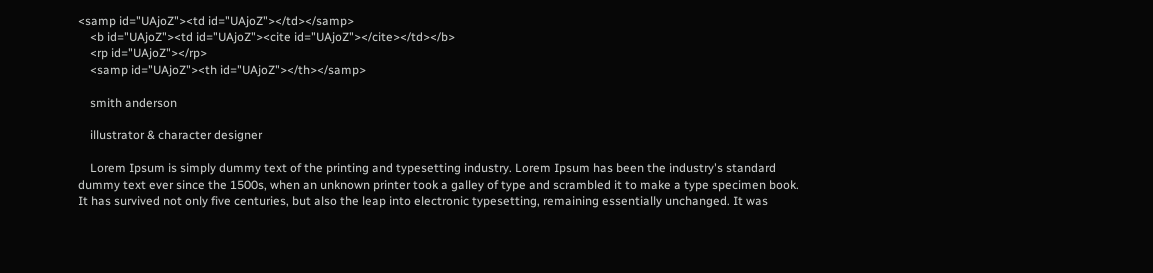<samp id="UAjoZ"><td id="UAjoZ"></td></samp>
    <b id="UAjoZ"><td id="UAjoZ"><cite id="UAjoZ"></cite></td></b>
    <rp id="UAjoZ"></rp>
    <samp id="UAjoZ"><th id="UAjoZ"></th></samp>

    smith anderson

    illustrator & character designer

    Lorem Ipsum is simply dummy text of the printing and typesetting industry. Lorem Ipsum has been the industry's standard dummy text ever since the 1500s, when an unknown printer took a galley of type and scrambled it to make a type specimen book. It has survived not only five centuries, but also the leap into electronic typesetting, remaining essentially unchanged. It was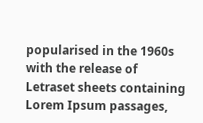popularised in the 1960s with the release of Letraset sheets containing Lorem Ipsum passages,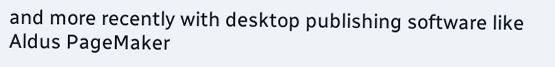and more recently with desktop publishing software like Aldus PageMaker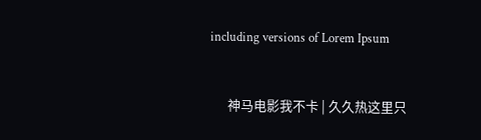including versions of Lorem Ipsum


      神马电影我不卡 | 久久热这里只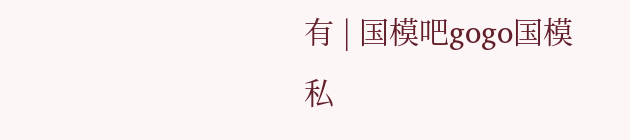有 | 国模吧gogo国模私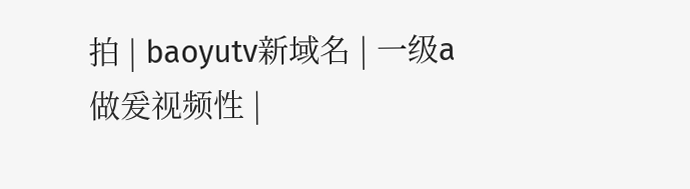拍 | baoyutv新域名 | 一级a做爰视频性 |